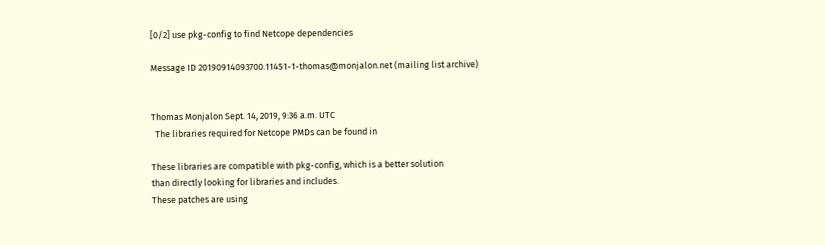[0/2] use pkg-config to find Netcope dependencies

Message ID 20190914093700.11451-1-thomas@monjalon.net (mailing list archive)


Thomas Monjalon Sept. 14, 2019, 9:36 a.m. UTC
  The libraries required for Netcope PMDs can be found in

These libraries are compatible with pkg-config, which is a better solution
than directly looking for libraries and includes.
These patches are using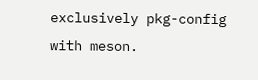exclusively pkg-config with meson.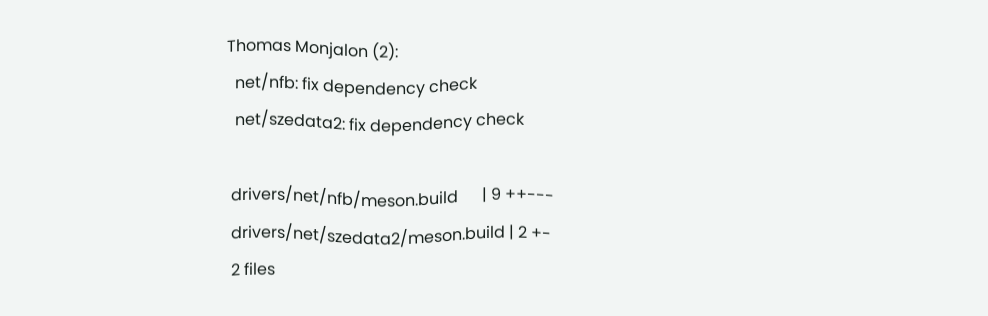Thomas Monjalon (2):
  net/nfb: fix dependency check
  net/szedata2: fix dependency check

 drivers/net/nfb/meson.build      | 9 ++---
 drivers/net/szedata2/meson.build | 2 +-
 2 files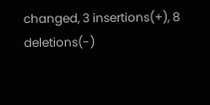changed, 3 insertions(+), 8 deletions(-)